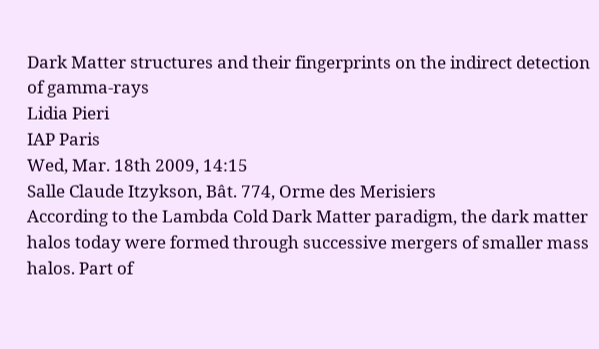Dark Matter structures and their fingerprints on the indirect detection of gamma-rays
Lidia Pieri
IAP Paris
Wed, Mar. 18th 2009, 14:15
Salle Claude Itzykson, Bât. 774, Orme des Merisiers
According to the Lambda Cold Dark Matter paradigm, the dark matter halos today were formed through successive mergers of smaller mass halos. Part of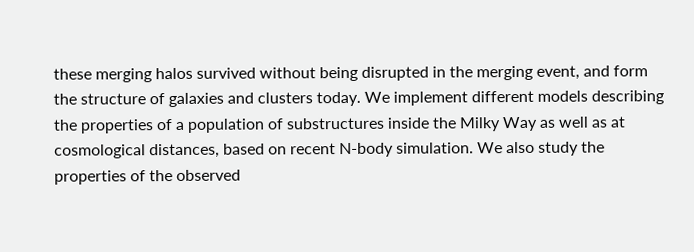these merging halos survived without being disrupted in the merging event, and form the structure of galaxies and clusters today. We implement different models describing the properties of a population of substructures inside the Milky Way as well as at cosmological distances, based on recent N-body simulation. We also study the properties of the observed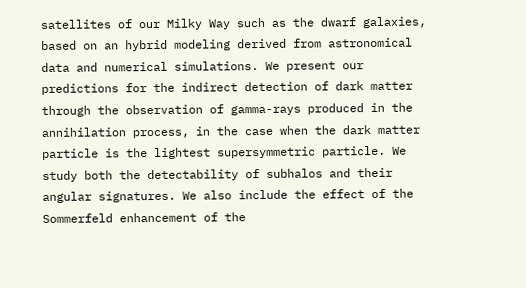satellites of our Milky Way such as the dwarf galaxies, based on an hybrid modeling derived from astronomical data and numerical simulations. We present our predictions for the indirect detection of dark matter through the observation of gamma-rays produced in the annihilation process, in the case when the dark matter particle is the lightest supersymmetric particle. We study both the detectability of subhalos and their angular signatures. We also include the effect of the Sommerfeld enhancement of the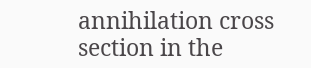annihilation cross section in the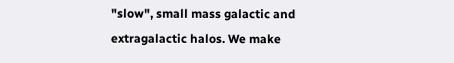"slow", small mass galactic and extragalactic halos. We make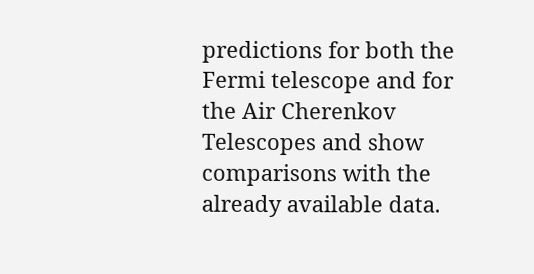predictions for both the Fermi telescope and for the Air Cherenkov Telescopes and show comparisons with the already available data.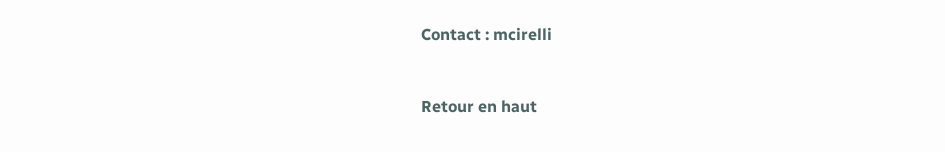Contact : mcirelli


Retour en haut